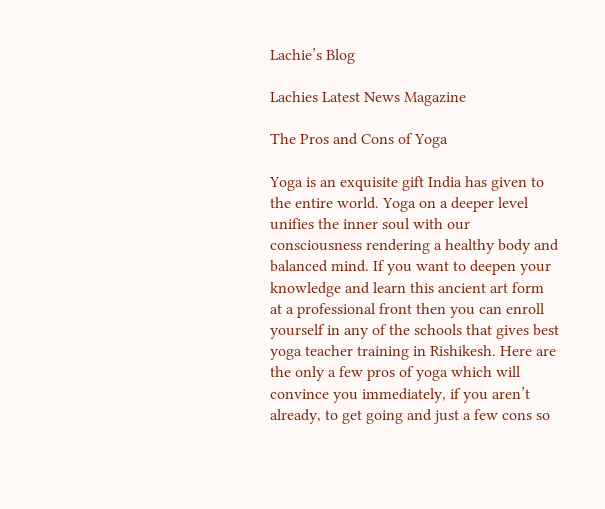Lachie’s Blog

Lachies Latest News Magazine

The Pros and Cons of Yoga

Yoga is an exquisite gift India has given to the entire world. Yoga on a deeper level unifies the inner soul with our consciousness rendering a healthy body and balanced mind. If you want to deepen your knowledge and learn this ancient art form at a professional front then you can enroll yourself in any of the schools that gives best yoga teacher training in Rishikesh. Here are the only a few pros of yoga which will convince you immediately, if you aren’t already, to get going and just a few cons so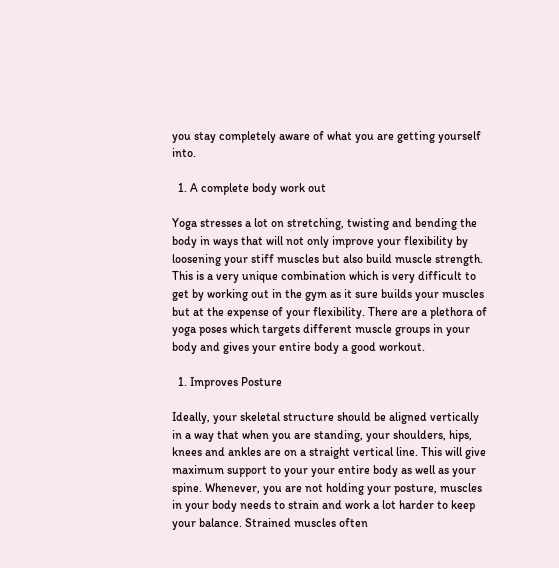you stay completely aware of what you are getting yourself into.

  1. A complete body work out

Yoga stresses a lot on stretching, twisting and bending the body in ways that will not only improve your flexibility by loosening your stiff muscles but also build muscle strength. This is a very unique combination which is very difficult to get by working out in the gym as it sure builds your muscles but at the expense of your flexibility. There are a plethora of yoga poses which targets different muscle groups in your body and gives your entire body a good workout.

  1. Improves Posture

Ideally, your skeletal structure should be aligned vertically in a way that when you are standing, your shoulders, hips, knees and ankles are on a straight vertical line. This will give maximum support to your your entire body as well as your spine. Whenever, you are not holding your posture, muscles in your body needs to strain and work a lot harder to keep your balance. Strained muscles often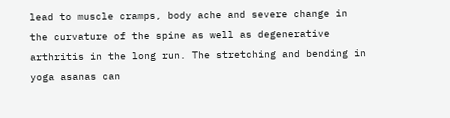lead to muscle cramps, body ache and severe change in the curvature of the spine as well as degenerative arthritis in the long run. The stretching and bending in yoga asanas can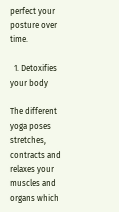perfect your posture over time.

  1. Detoxifies your body

The different yoga poses stretches, contracts and relaxes your muscles and organs which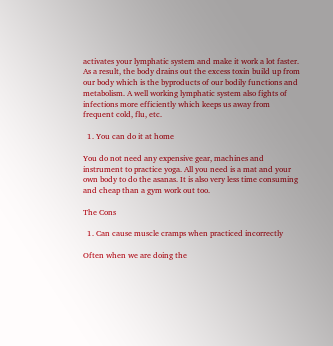activates your lymphatic system and make it work a lot faster. As a result, the body drains out the excess toxin build up from our body which is the byproducts of our bodily functions and metabolism. A well working lymphatic system also fights of infections more efficiently which keeps us away from frequent cold, flu, etc.

  1. You can do it at home

You do not need any expensive gear, machines and instrument to practice yoga. All you need is a mat and your own body to do the asanas. It is also very less time consuming and cheap than a gym work out too.

The Cons

  1. Can cause muscle cramps when practiced incorrectly

Often when we are doing the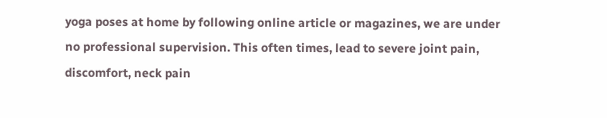yoga poses at home by following online article or magazines, we are under no professional supervision. This often times, lead to severe joint pain, discomfort, neck pain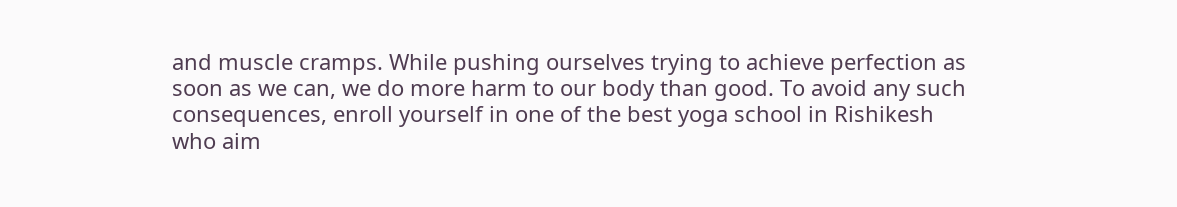and muscle cramps. While pushing ourselves trying to achieve perfection as soon as we can, we do more harm to our body than good. To avoid any such consequences, enroll yourself in one of the best yoga school in Rishikesh who aim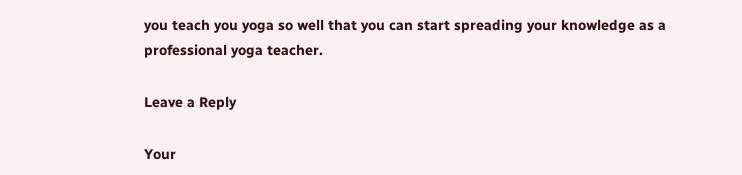you teach you yoga so well that you can start spreading your knowledge as a professional yoga teacher.

Leave a Reply

Your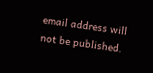email address will not be published.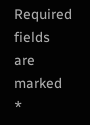Required fields are marked *